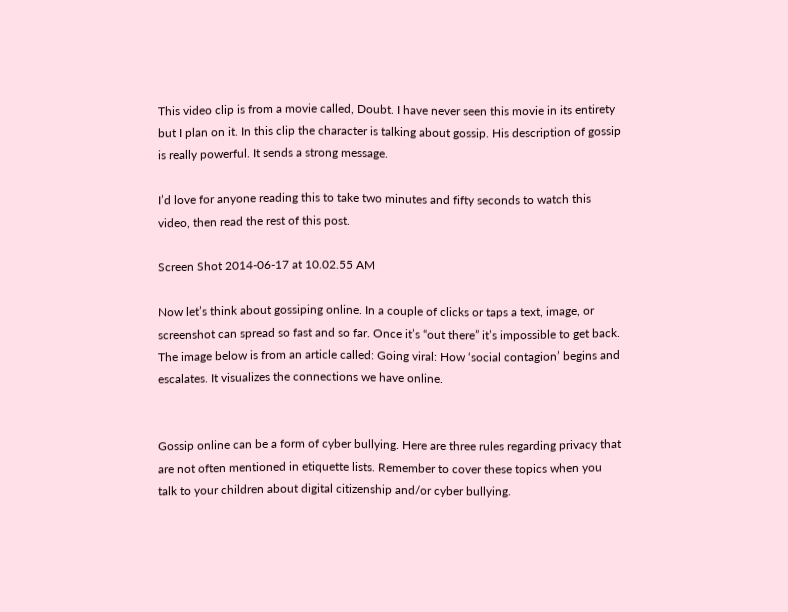This video clip is from a movie called, Doubt. I have never seen this movie in its entirety but I plan on it. In this clip the character is talking about gossip. His description of gossip is really powerful. It sends a strong message.

I’d love for anyone reading this to take two minutes and fifty seconds to watch this video, then read the rest of this post.

Screen Shot 2014-06-17 at 10.02.55 AM

Now let’s think about gossiping online. In a couple of clicks or taps a text, image, or screenshot can spread so fast and so far. Once it’s “out there” it’s impossible to get back.  The image below is from an article called: Going viral: How ‘social contagion’ begins and escalates. It visualizes the connections we have online.


Gossip online can be a form of cyber bullying. Here are three rules regarding privacy that are not often mentioned in etiquette lists. Remember to cover these topics when you talk to your children about digital citizenship and/or cyber bullying.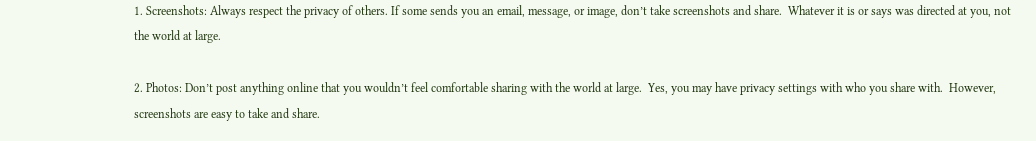1. Screenshots: Always respect the privacy of others. If some sends you an email, message, or image, don’t take screenshots and share.  Whatever it is or says was directed at you, not the world at large.

2. Photos: Don’t post anything online that you wouldn’t feel comfortable sharing with the world at large.  Yes, you may have privacy settings with who you share with.  However, screenshots are easy to take and share.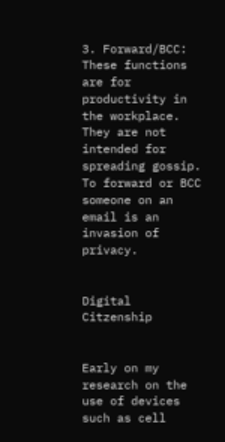3. Forward/BCC: These functions are for productivity in the workplace.  They are not intended for spreading gossip.  To forward or BCC someone on an email is an invasion of privacy.


Digital Citzenship


Early on my research on the use of devices such as cell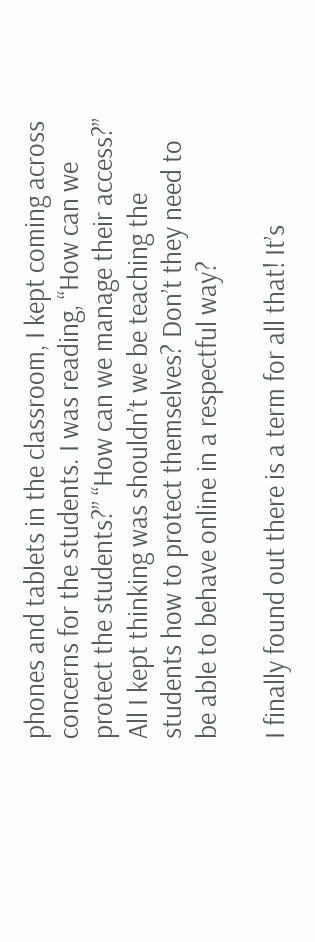phones and tablets in the classroom, I kept coming across concerns for the students. I was reading, “How can we protect the students?” “How can we manage their access?” All I kept thinking was shouldn’t we be teaching the students how to protect themselves? Don’t they need to be able to behave online in a respectful way?

I finally found out there is a term for all that! It’s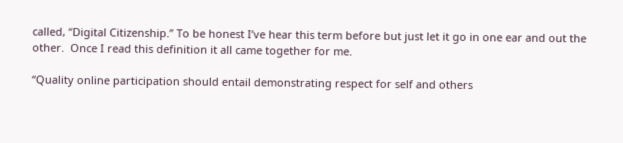called, “Digital Citizenship.” To be honest I’ve hear this term before but just let it go in one ear and out the other.  Once I read this definition it all came together for me.

“Quality online participation should entail demonstrating respect for self and others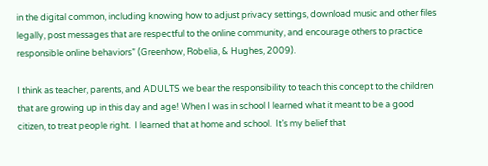in the digital common, including knowing how to adjust privacy settings, download music and other files legally, post messages that are respectful to the online community, and encourage others to practice responsible online behaviors” (Greenhow, Robelia, & Hughes, 2009).

I think as teacher, parents, and ADULTS we bear the responsibility to teach this concept to the children that are growing up in this day and age! When I was in school I learned what it meant to be a good citizen, to treat people right.  I learned that at home and school.  It’s my belief that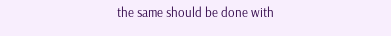the same should be done with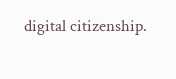digital citizenship.